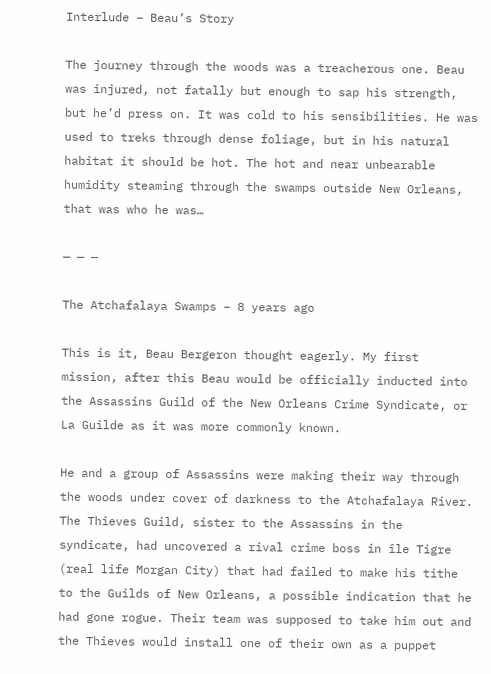Interlude – Beau’s Story

The journey through the woods was a treacherous one. Beau was injured, not fatally but enough to sap his strength, but he’d press on. It was cold to his sensibilities. He was used to treks through dense foliage, but in his natural habitat it should be hot. The hot and near unbearable humidity steaming through the swamps outside New Orleans, that was who he was…

— — —

The Atchafalaya Swamps – 8 years ago

This is it, Beau Bergeron thought eagerly. My first mission, after this Beau would be officially inducted into the Assassins Guild of the New Orleans Crime Syndicate, or La Guilde as it was more commonly known.

He and a group of Assassins were making their way through the woods under cover of darkness to the Atchafalaya River. The Thieves Guild, sister to the Assassins in the syndicate, had uncovered a rival crime boss in île Tigre (real life Morgan City) that had failed to make his tithe to the Guilds of New Orleans, a possible indication that he had gone rogue. Their team was supposed to take him out and the Thieves would install one of their own as a puppet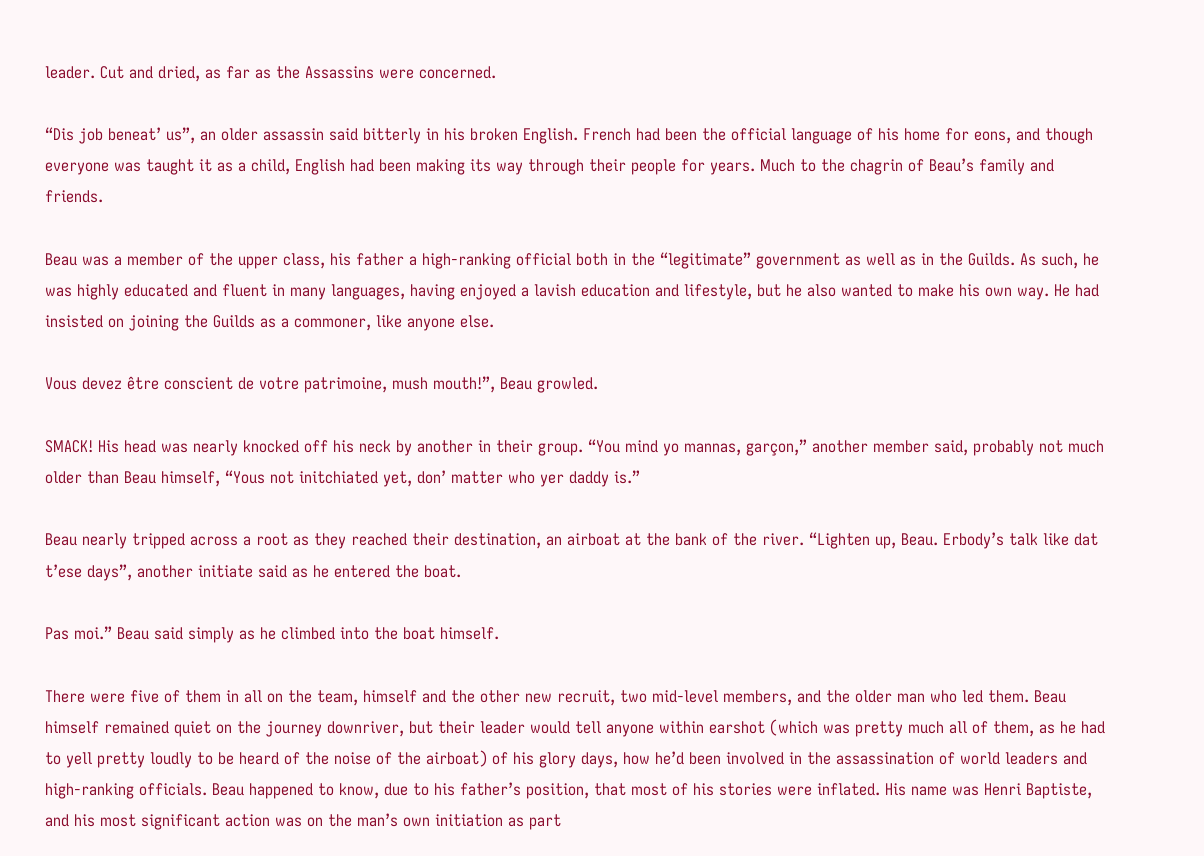leader. Cut and dried, as far as the Assassins were concerned.

“Dis job beneat’ us”, an older assassin said bitterly in his broken English. French had been the official language of his home for eons, and though everyone was taught it as a child, English had been making its way through their people for years. Much to the chagrin of Beau’s family and friends.

Beau was a member of the upper class, his father a high-ranking official both in the “legitimate” government as well as in the Guilds. As such, he was highly educated and fluent in many languages, having enjoyed a lavish education and lifestyle, but he also wanted to make his own way. He had insisted on joining the Guilds as a commoner, like anyone else.

Vous devez être conscient de votre patrimoine, mush mouth!”, Beau growled.

SMACK! His head was nearly knocked off his neck by another in their group. “You mind yo mannas, garçon,” another member said, probably not much older than Beau himself, “Yous not initchiated yet, don’ matter who yer daddy is.”

Beau nearly tripped across a root as they reached their destination, an airboat at the bank of the river. “Lighten up, Beau. Erbody’s talk like dat t’ese days”, another initiate said as he entered the boat.

Pas moi.” Beau said simply as he climbed into the boat himself.

There were five of them in all on the team, himself and the other new recruit, two mid-level members, and the older man who led them. Beau himself remained quiet on the journey downriver, but their leader would tell anyone within earshot (which was pretty much all of them, as he had to yell pretty loudly to be heard of the noise of the airboat) of his glory days, how he’d been involved in the assassination of world leaders and high-ranking officials. Beau happened to know, due to his father’s position, that most of his stories were inflated. His name was Henri Baptiste, and his most significant action was on the man’s own initiation as part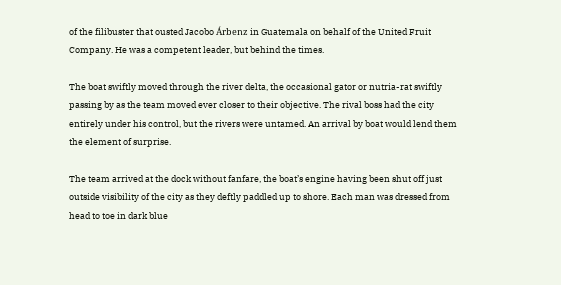of the filibuster that ousted Jacobo Árbenz in Guatemala on behalf of the United Fruit Company. He was a competent leader, but behind the times.

The boat swiftly moved through the river delta, the occasional gator or nutria-rat swiftly passing by as the team moved ever closer to their objective. The rival boss had the city entirely under his control, but the rivers were untamed. An arrival by boat would lend them the element of surprise.

The team arrived at the dock without fanfare, the boat’s engine having been shut off just outside visibility of the city as they deftly paddled up to shore. Each man was dressed from head to toe in dark blue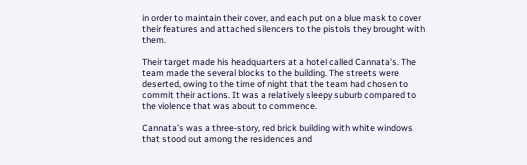in order to maintain their cover, and each put on a blue mask to cover their features and attached silencers to the pistols they brought with them.

Their target made his headquarters at a hotel called Cannata’s. The team made the several blocks to the building. The streets were deserted, owing to the time of night that the team had chosen to commit their actions. It was a relatively sleepy suburb compared to the violence that was about to commence.

Cannata’s was a three-story, red brick building with white windows that stood out among the residences and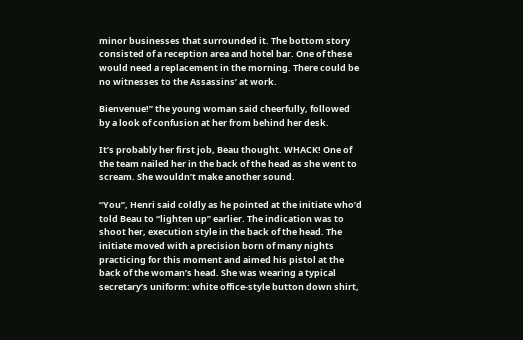minor businesses that surrounded it. The bottom story consisted of a reception area and hotel bar. One of these would need a replacement in the morning. There could be no witnesses to the Assassins’ at work.

Bienvenue!” the young woman said cheerfully, followed by a look of confusion at her from behind her desk.

It’s probably her first job, Beau thought. WHACK! One of the team nailed her in the back of the head as she went to scream. She wouldn’t make another sound.

“You”, Henri said coldly as he pointed at the initiate who’d told Beau to “lighten up” earlier. The indication was to shoot her, execution style in the back of the head. The initiate moved with a precision born of many nights practicing for this moment and aimed his pistol at the back of the woman’s head. She was wearing a typical secretary’s uniform: white office-style button down shirt,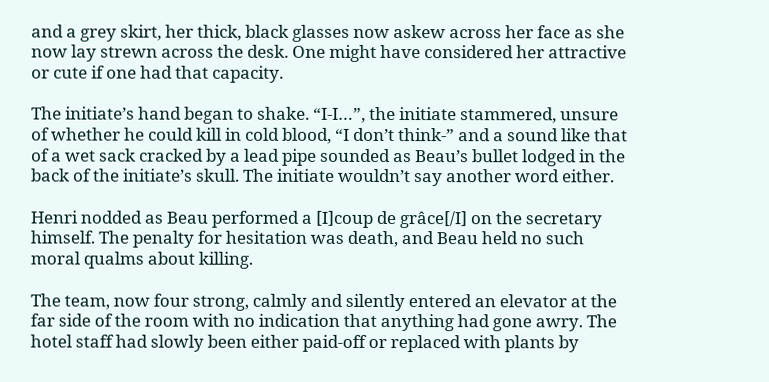and a grey skirt, her thick, black glasses now askew across her face as she now lay strewn across the desk. One might have considered her attractive or cute if one had that capacity.

The initiate’s hand began to shake. “I-I…”, the initiate stammered, unsure of whether he could kill in cold blood, “I don’t think-” and a sound like that of a wet sack cracked by a lead pipe sounded as Beau’s bullet lodged in the back of the initiate’s skull. The initiate wouldn’t say another word either.

Henri nodded as Beau performed a [I]coup de grâce[/I] on the secretary himself. The penalty for hesitation was death, and Beau held no such moral qualms about killing.

The team, now four strong, calmly and silently entered an elevator at the far side of the room with no indication that anything had gone awry. The hotel staff had slowly been either paid-off or replaced with plants by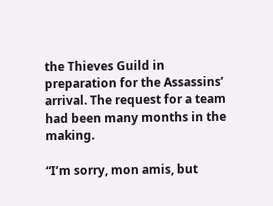the Thieves Guild in preparation for the Assassins’ arrival. The request for a team had been many months in the making.

“I’m sorry, mon amis, but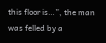this floor is…”, the man was felled by a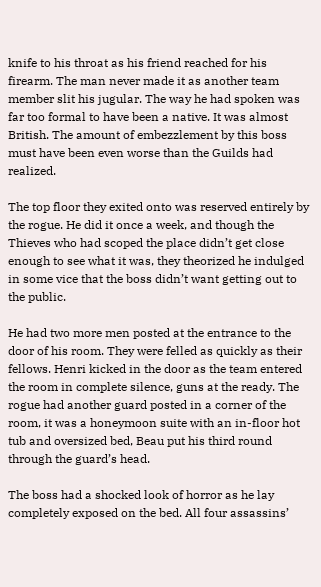knife to his throat as his friend reached for his firearm. The man never made it as another team member slit his jugular. The way he had spoken was far too formal to have been a native. It was almost British. The amount of embezzlement by this boss must have been even worse than the Guilds had realized.

The top floor they exited onto was reserved entirely by the rogue. He did it once a week, and though the Thieves who had scoped the place didn’t get close enough to see what it was, they theorized he indulged in some vice that the boss didn’t want getting out to the public.

He had two more men posted at the entrance to the door of his room. They were felled as quickly as their fellows. Henri kicked in the door as the team entered the room in complete silence, guns at the ready. The rogue had another guard posted in a corner of the room, it was a honeymoon suite with an in-floor hot tub and oversized bed, Beau put his third round through the guard’s head.

The boss had a shocked look of horror as he lay completely exposed on the bed. All four assassins’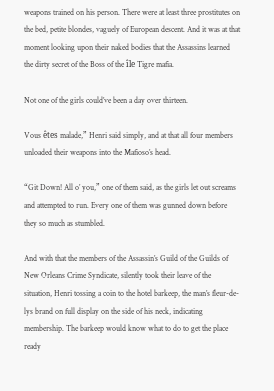weapons trained on his person. There were at least three prostitutes on the bed, petite blondes, vaguely of European descent. And it was at that moment looking upon their naked bodies that the Assassins learned the dirty secret of the Boss of the île Tigre mafia.

Not one of the girls could’ve been a day over thirteen.

Vous êtes malade,” Henri said simply, and at that all four members unloaded their weapons into the Mafioso’s head.

“Git Down! All o’ you,” one of them said, as the girls let out screams and attempted to run. Every one of them was gunned down before they so much as stumbled.

And with that the members of the Assassin’s Guild of the Guilds of New Orleans Crime Syndicate, silently took their leave of the situation, Henri tossing a coin to the hotel barkeep, the man’s fleur-de-lys brand on full display on the side of his neck, indicating membership. The barkeep would know what to do to get the place ready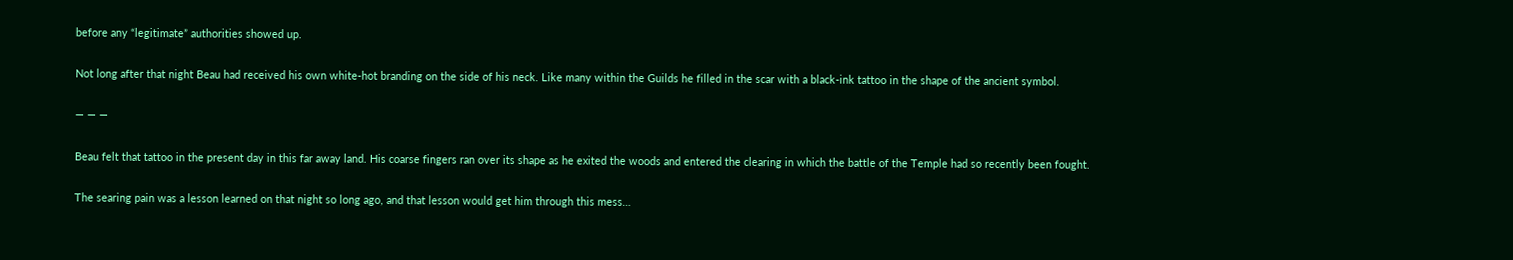before any “legitimate” authorities showed up.

Not long after that night Beau had received his own white-hot branding on the side of his neck. Like many within the Guilds he filled in the scar with a black-ink tattoo in the shape of the ancient symbol.

— — —

Beau felt that tattoo in the present day in this far away land. His coarse fingers ran over its shape as he exited the woods and entered the clearing in which the battle of the Temple had so recently been fought.

The searing pain was a lesson learned on that night so long ago, and that lesson would get him through this mess…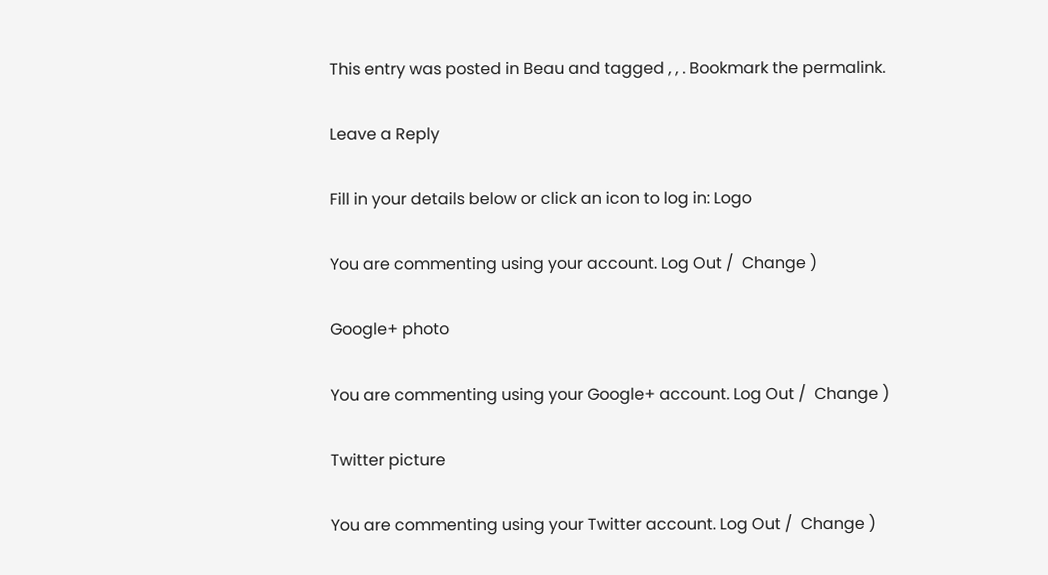This entry was posted in Beau and tagged , , . Bookmark the permalink.

Leave a Reply

Fill in your details below or click an icon to log in: Logo

You are commenting using your account. Log Out /  Change )

Google+ photo

You are commenting using your Google+ account. Log Out /  Change )

Twitter picture

You are commenting using your Twitter account. Log Out /  Change )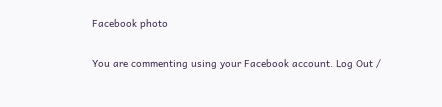Facebook photo

You are commenting using your Facebook account. Log Out /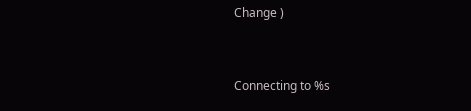Change )


Connecting to %s